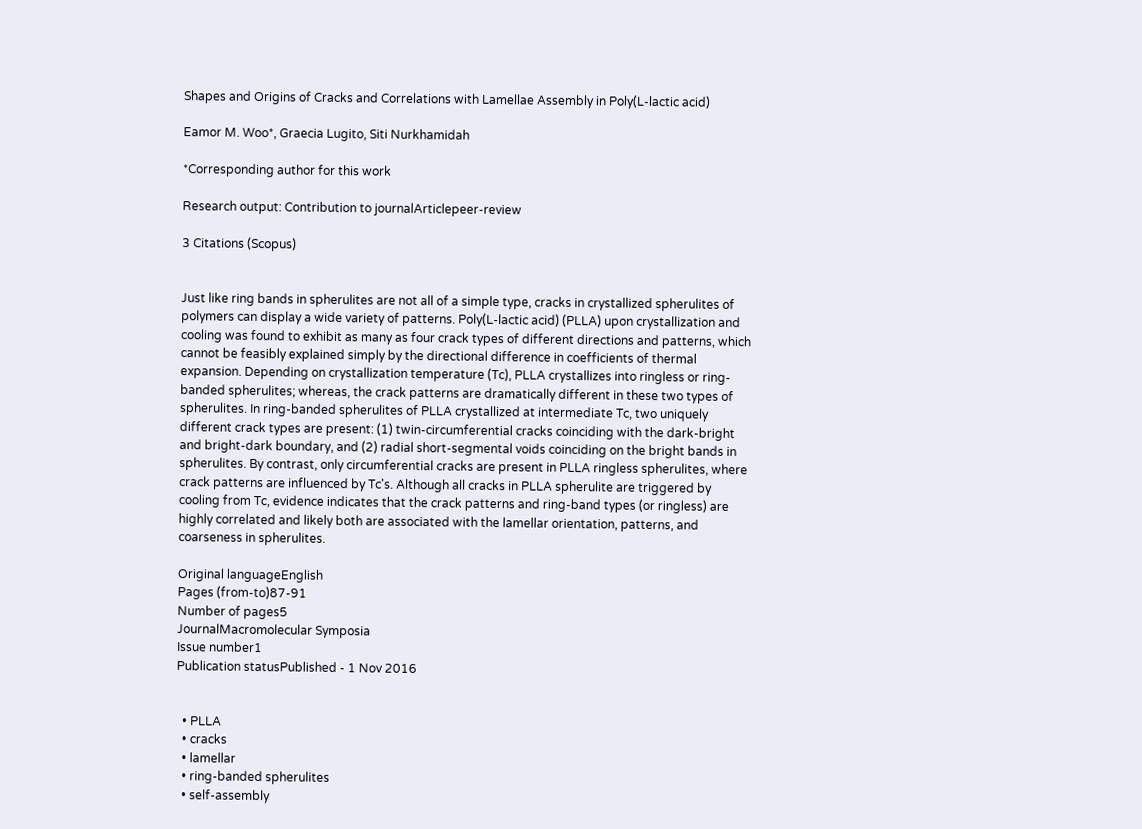Shapes and Origins of Cracks and Correlations with Lamellae Assembly in Poly(L-lactic acid)

Eamor M. Woo*, Graecia Lugito, Siti Nurkhamidah

*Corresponding author for this work

Research output: Contribution to journalArticlepeer-review

3 Citations (Scopus)


Just like ring bands in spherulites are not all of a simple type, cracks in crystallized spherulites of polymers can display a wide variety of patterns. Poly(L-lactic acid) (PLLA) upon crystallization and cooling was found to exhibit as many as four crack types of different directions and patterns, which cannot be feasibly explained simply by the directional difference in coefficients of thermal expansion. Depending on crystallization temperature (Tc), PLLA crystallizes into ringless or ring-banded spherulites; whereas, the crack patterns are dramatically different in these two types of spherulites. In ring-banded spherulites of PLLA crystallized at intermediate Tc, two uniquely different crack types are present: (1) twin-circumferential cracks coinciding with the dark-bright and bright-dark boundary, and (2) radial short-segmental voids coinciding on the bright bands in spherulites. By contrast, only circumferential cracks are present in PLLA ringless spherulites, where crack patterns are influenced by Tc's. Although all cracks in PLLA spherulite are triggered by cooling from Tc, evidence indicates that the crack patterns and ring-band types (or ringless) are highly correlated and likely both are associated with the lamellar orientation, patterns, and coarseness in spherulites.

Original languageEnglish
Pages (from-to)87-91
Number of pages5
JournalMacromolecular Symposia
Issue number1
Publication statusPublished - 1 Nov 2016


  • PLLA
  • cracks
  • lamellar
  • ring-banded spherulites
  • self-assembly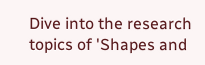Dive into the research topics of 'Shapes and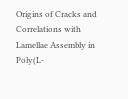Origins of Cracks and Correlations with Lamellae Assembly in Poly(L-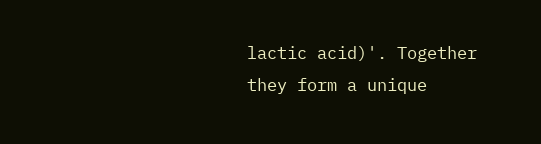lactic acid)'. Together they form a unique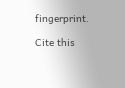fingerprint.

Cite this